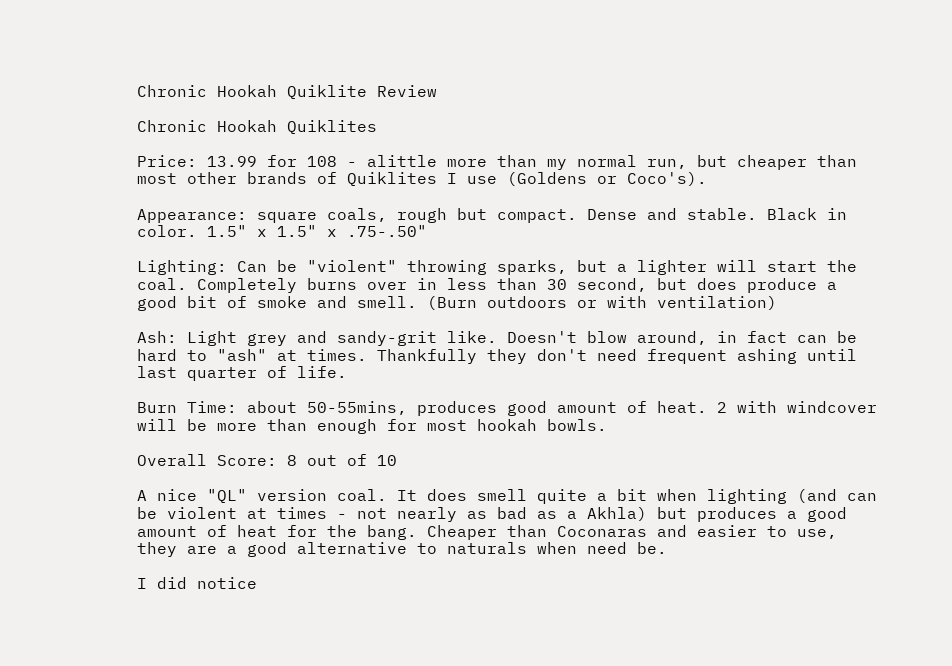Chronic Hookah Quiklite Review

Chronic Hookah Quiklites

Price: 13.99 for 108 - alittle more than my normal run, but cheaper than most other brands of Quiklites I use (Goldens or Coco's).

Appearance: square coals, rough but compact. Dense and stable. Black in color. 1.5" x 1.5" x .75-.50"

Lighting: Can be "violent" throwing sparks, but a lighter will start the coal. Completely burns over in less than 30 second, but does produce a good bit of smoke and smell. (Burn outdoors or with ventilation)

Ash: Light grey and sandy-grit like. Doesn't blow around, in fact can be hard to "ash" at times. Thankfully they don't need frequent ashing until last quarter of life.

Burn Time: about 50-55mins, produces good amount of heat. 2 with windcover will be more than enough for most hookah bowls.

Overall Score: 8 out of 10

A nice "QL" version coal. It does smell quite a bit when lighting (and can be violent at times - not nearly as bad as a Akhla) but produces a good amount of heat for the bang. Cheaper than Coconaras and easier to use, they are a good alternative to naturals when need be.

I did notice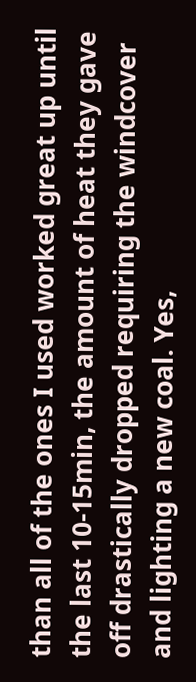than all of the ones I used worked great up until the last 10-15min, the amount of heat they gave off drastically dropped requiring the windcover and lighting a new coal. Yes,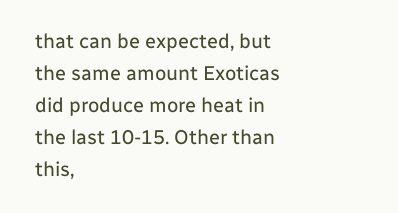that can be expected, but the same amount Exoticas did produce more heat in the last 10-15. Other than this,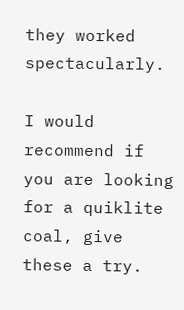they worked spectacularly.

I would recommend if you are looking for a quiklite coal, give these a try.